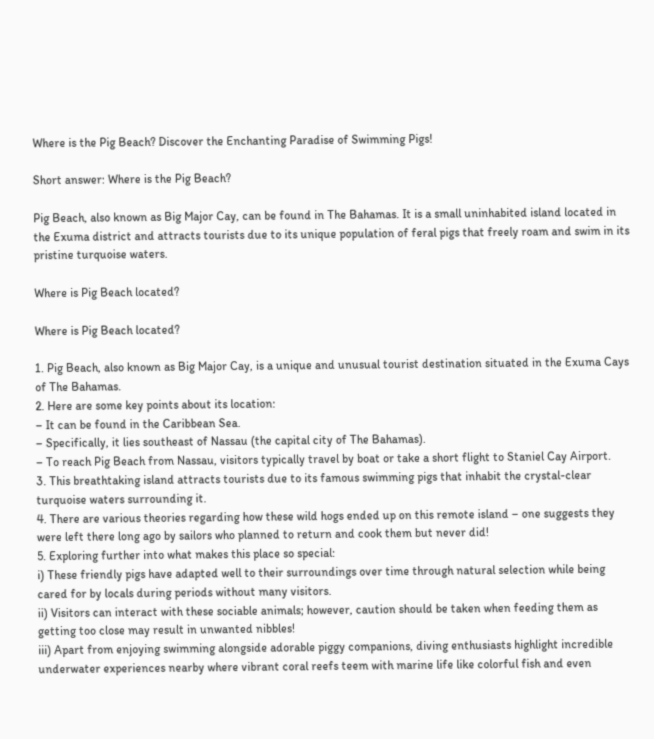Where is the Pig Beach? Discover the Enchanting Paradise of Swimming Pigs!

Short answer: Where is the Pig Beach?

Pig Beach, also known as Big Major Cay, can be found in The Bahamas. It is a small uninhabited island located in the Exuma district and attracts tourists due to its unique population of feral pigs that freely roam and swim in its pristine turquoise waters.

Where is Pig Beach located?

Where is Pig Beach located?

1. Pig Beach, also known as Big Major Cay, is a unique and unusual tourist destination situated in the Exuma Cays of The Bahamas.
2. Here are some key points about its location:
– It can be found in the Caribbean Sea.
– Specifically, it lies southeast of Nassau (the capital city of The Bahamas).
– To reach Pig Beach from Nassau, visitors typically travel by boat or take a short flight to Staniel Cay Airport.
3. This breathtaking island attracts tourists due to its famous swimming pigs that inhabit the crystal-clear turquoise waters surrounding it.
4. There are various theories regarding how these wild hogs ended up on this remote island – one suggests they were left there long ago by sailors who planned to return and cook them but never did!
5. Exploring further into what makes this place so special:
i) These friendly pigs have adapted well to their surroundings over time through natural selection while being cared for by locals during periods without many visitors.
ii) Visitors can interact with these sociable animals; however, caution should be taken when feeding them as getting too close may result in unwanted nibbles!
iii) Apart from enjoying swimming alongside adorable piggy companions, diving enthusiasts highlight incredible underwater experiences nearby where vibrant coral reefs teem with marine life like colorful fish and even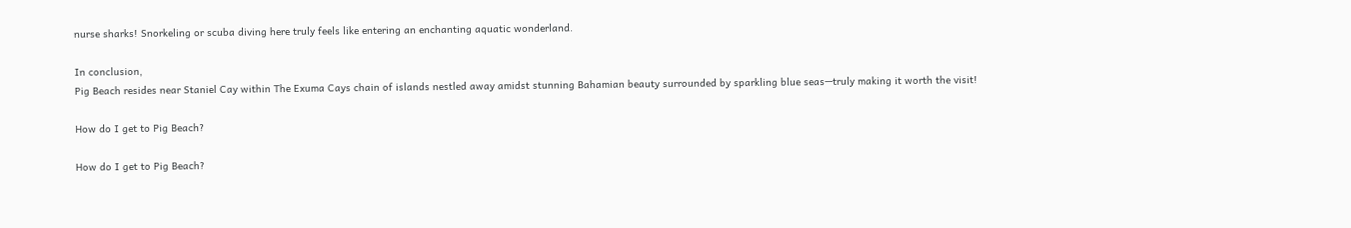nurse sharks! Snorkeling or scuba diving here truly feels like entering an enchanting aquatic wonderland.

In conclusion,
Pig Beach resides near Staniel Cay within The Exuma Cays chain of islands nestled away amidst stunning Bahamian beauty surrounded by sparkling blue seas—truly making it worth the visit!

How do I get to Pig Beach?

How do I get to Pig Beach?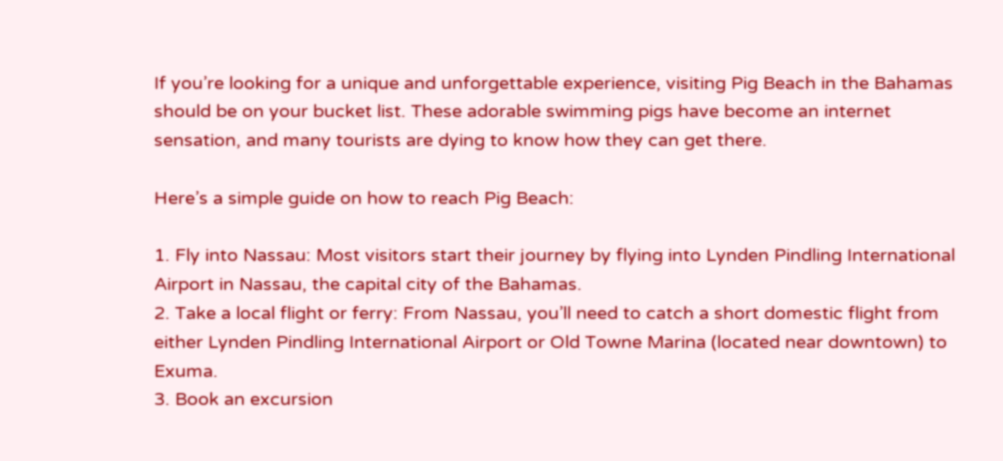If you’re looking for a unique and unforgettable experience, visiting Pig Beach in the Bahamas should be on your bucket list. These adorable swimming pigs have become an internet sensation, and many tourists are dying to know how they can get there.

Here’s a simple guide on how to reach Pig Beach:

1. Fly into Nassau: Most visitors start their journey by flying into Lynden Pindling International Airport in Nassau, the capital city of the Bahamas.
2. Take a local flight or ferry: From Nassau, you’ll need to catch a short domestic flight from either Lynden Pindling International Airport or Old Towne Marina (located near downtown) to Exuma.
3. Book an excursion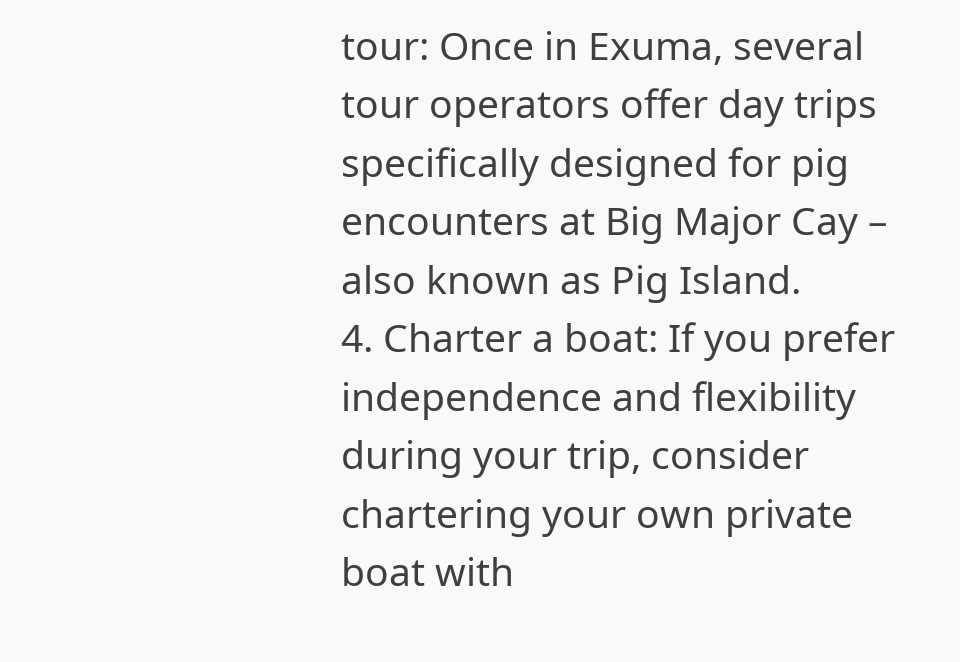tour: Once in Exuma, several tour operators offer day trips specifically designed for pig encounters at Big Major Cay – also known as Pig Island.
4. Charter a boat: If you prefer independence and flexibility during your trip, consider chartering your own private boat with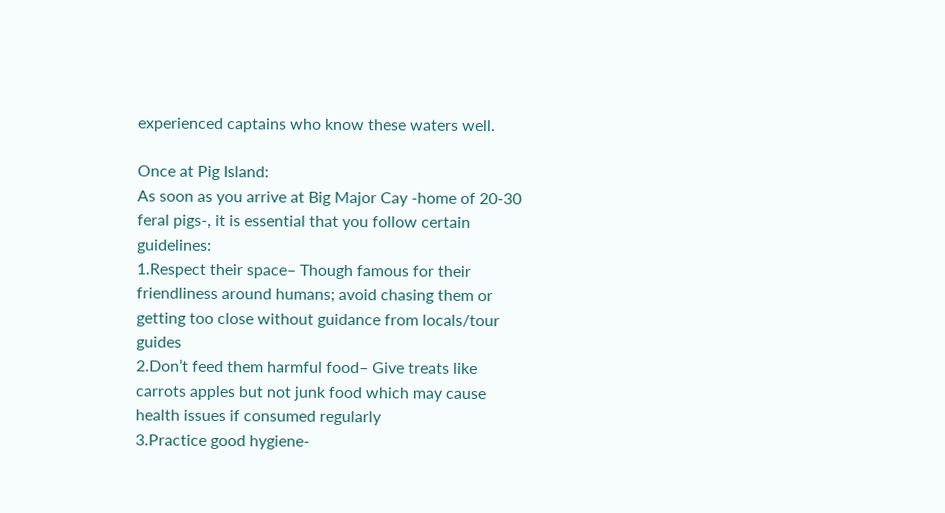experienced captains who know these waters well.

Once at Pig Island:
As soon as you arrive at Big Major Cay -home of 20-30 feral pigs-, it is essential that you follow certain guidelines:
1.Respect their space– Though famous for their friendliness around humans; avoid chasing them or getting too close without guidance from locals/tour guides
2.Don’t feed them harmful food– Give treats like carrots apples but not junk food which may cause health issues if consumed regularly
3.Practice good hygiene-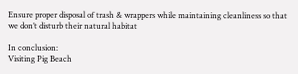Ensure proper disposal of trash & wrappers while maintaining cleanliness so that we don’t disturb their natural habitat

In conclusion:
Visiting Pig Beach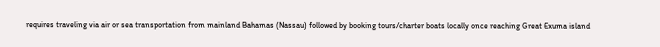requires traveling via air or sea transportation from mainland Bahamas (Nassau) followed by booking tours/charter boats locally once reaching Great Exuma island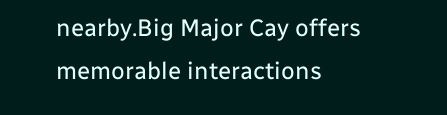nearby.Big Major Cay offers memorable interactions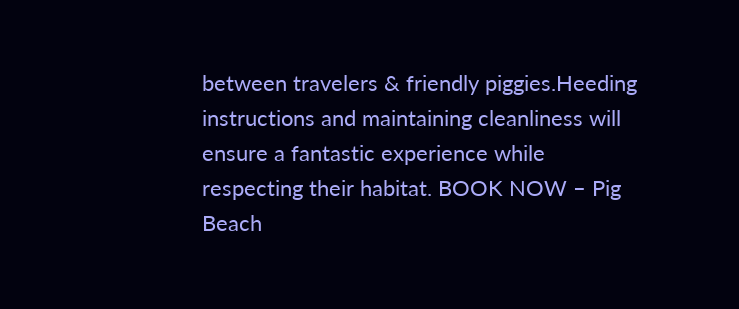between travelers & friendly piggies.Heeding instructions and maintaining cleanliness will ensure a fantastic experience while respecting their habitat. BOOK NOW – Pig Beach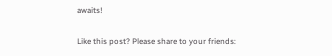awaits!

Like this post? Please share to your friends: